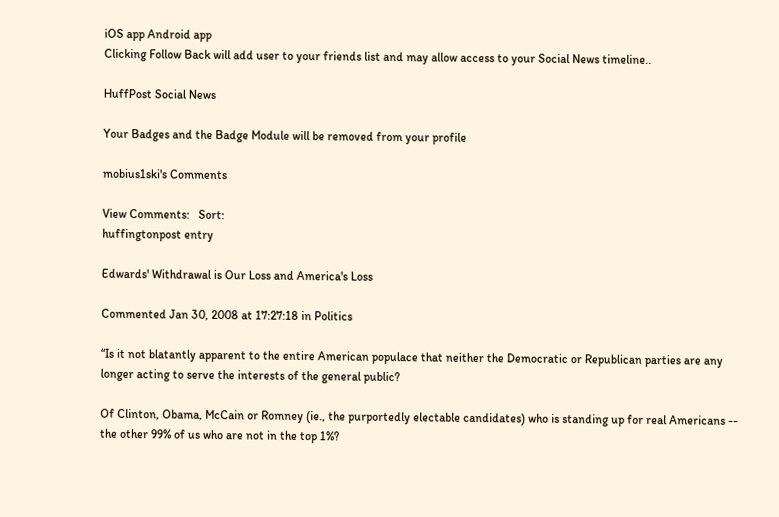iOS app Android app
Clicking Follow Back will add user to your friends list and may allow access to your Social News timeline..

HuffPost Social News

Your Badges and the Badge Module will be removed from your profile

mobius1ski's Comments

View Comments:   Sort:
huffingtonpost entry

Edwards' Withdrawal is Our Loss and America's Loss

Commented Jan 30, 2008 at 17:27:18 in Politics

“Is it not blatantly apparent to the entire American populace that neither the Democratic or Republican parties are any longer acting to serve the interests of the general public?

Of Clinton, Obama, McCain or Romney (ie., the purportedly electable candidates) who is standing up for real Americans -- the other 99% of us who are not in the top 1%?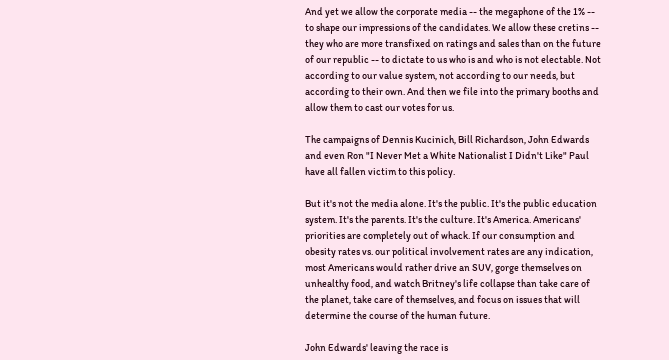And yet we allow the corporate media -- the megaphone of the 1% -- to shape our impressions of the candidates. We allow these cretins -- they who are more transfixed on ratings and sales than on the future of our republic -- to dictate to us who is and who is not electable. Not according to our value system, not according to our needs, but according to their own. And then we file into the primary booths and allow them to cast our votes for us.

The campaigns of Dennis Kucinich, Bill Richardson, John Edwards and even Ron "I Never Met a White Nationalist I Didn't Like" Paul have all fallen victim to this policy.

But it's not the media alone. It's the public. It's the public education system. It's the parents. It's the culture. It's America. Americans' priorities are completely out of whack. If our consumption and obesity rates vs. our political involvement rates are any indication, most Americans would rather drive an SUV, gorge themselves on unhealthy food, and watch Britney's life collapse than take care of the planet, take care of themselves, and focus on issues that will determine the course of the human future.

John Edwards' leaving the race is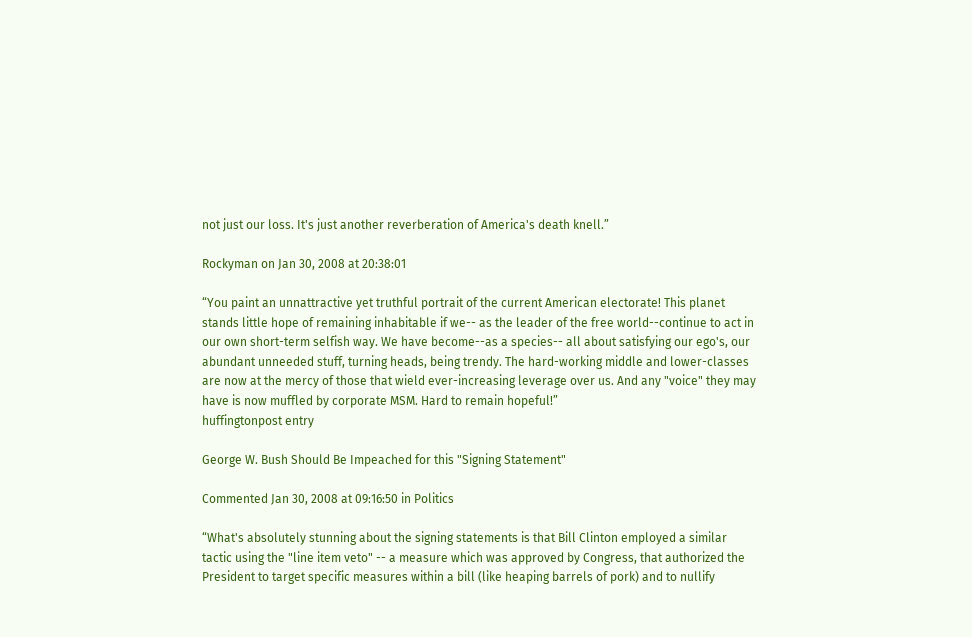not just our loss. It's just another reverberation of America's death knell.”

Rockyman on Jan 30, 2008 at 20:38:01

“You paint an unnattractive yet truthful portrait of the current American electorate! This planet stands little hope of remaining inhabitable if we-- as the leader of the free world--continue to act in our own short-term selfish way. We have become--as a species-- all about satisfying our ego's, our abundant unneeded stuff, turning heads, being trendy. The hard-working middle and lower-classes are now at the mercy of those that wield ever-increasing leverage over us. And any "voice" they may have is now muffled by corporate MSM. Hard to remain hopeful!”
huffingtonpost entry

George W. Bush Should Be Impeached for this "Signing Statement"

Commented Jan 30, 2008 at 09:16:50 in Politics

“What's absolutely stunning about the signing statements is that Bill Clinton employed a similar tactic using the "line item veto" -- a measure which was approved by Congress, that authorized the President to target specific measures within a bill (like heaping barrels of pork) and to nullify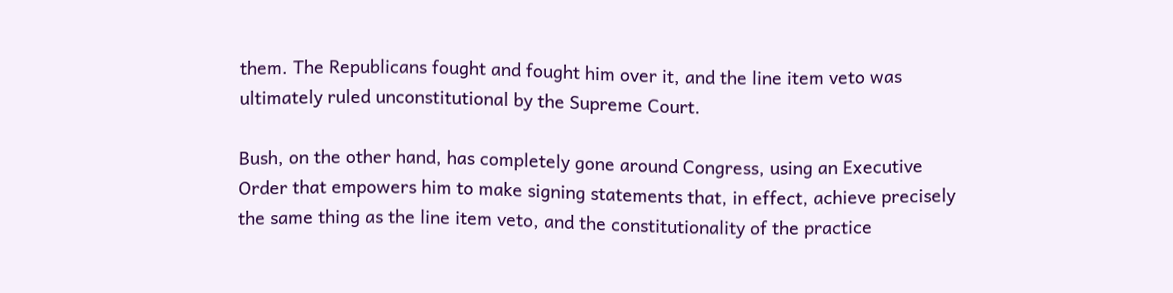them. The Republicans fought and fought him over it, and the line item veto was ultimately ruled unconstitutional by the Supreme Court.

Bush, on the other hand, has completely gone around Congress, using an Executive Order that empowers him to make signing statements that, in effect, achieve precisely the same thing as the line item veto, and the constitutionality of the practice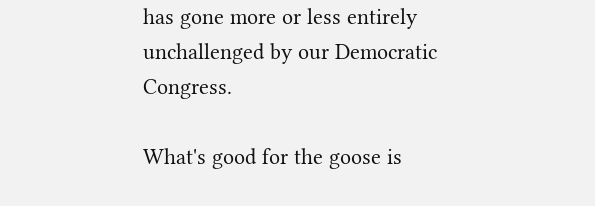has gone more or less entirely unchallenged by our Democratic Congress.

What's good for the goose is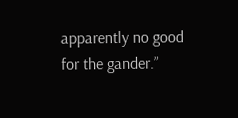apparently no good for the gander.”